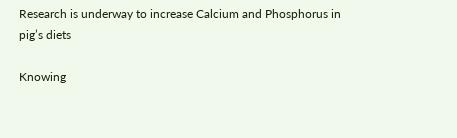Research is underway to increase Calcium and Phosphorus in pig’s diets

Knowing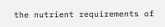the nutrient requirements of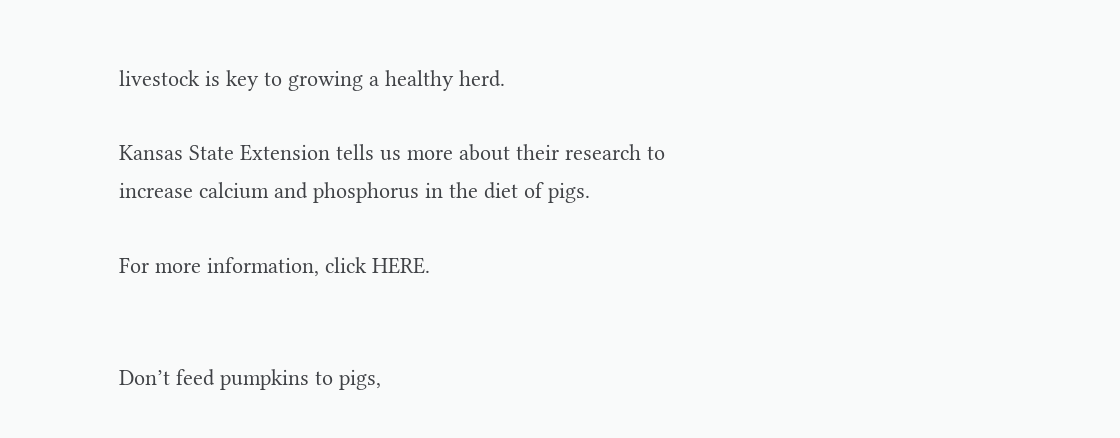livestock is key to growing a healthy herd.

Kansas State Extension tells us more about their research to increase calcium and phosphorus in the diet of pigs.

For more information, click HERE.


Don’t feed pumpkins to pigs,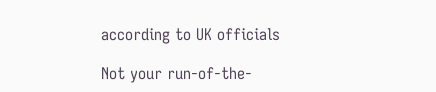according to UK officials

Not your run-of-the-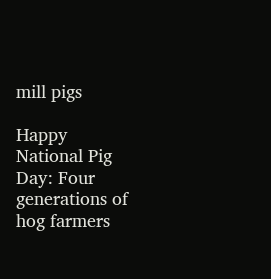mill pigs

Happy National Pig Day: Four generations of hog farmers